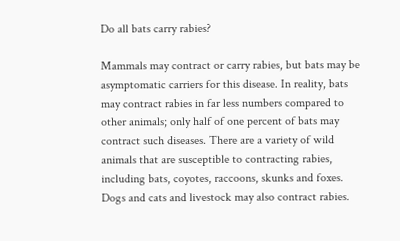Do all bats carry rabies?

Mammals may contract or carry rabies, but bats may be asymptomatic carriers for this disease. In reality, bats may contract rabies in far less numbers compared to other animals; only half of one percent of bats may contract such diseases. There are a variety of wild animals that are susceptible to contracting rabies, including bats, coyotes, raccoons, skunks and foxes. Dogs and cats and livestock may also contract rabies.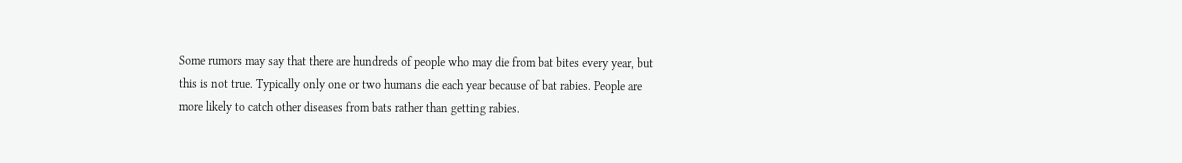Some rumors may say that there are hundreds of people who may die from bat bites every year, but this is not true. Typically only one or two humans die each year because of bat rabies. People are more likely to catch other diseases from bats rather than getting rabies.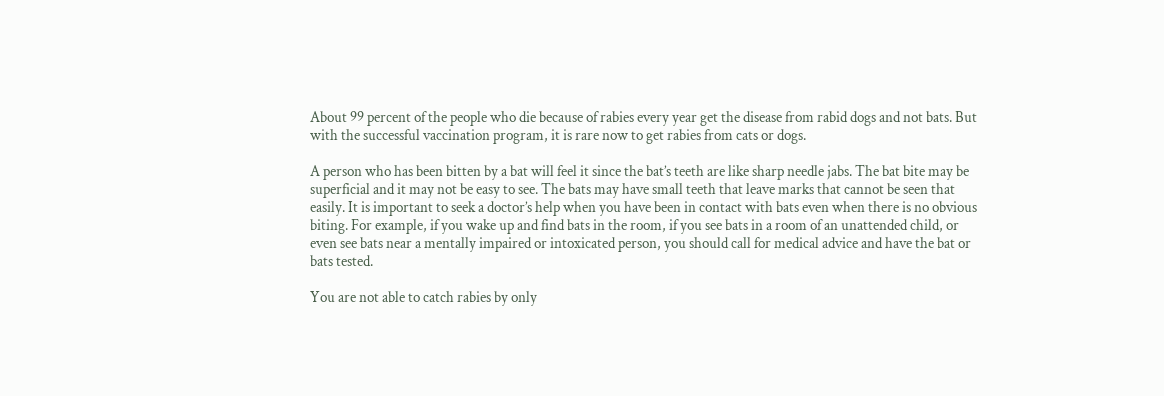About 99 percent of the people who die because of rabies every year get the disease from rabid dogs and not bats. But with the successful vaccination program, it is rare now to get rabies from cats or dogs.

A person who has been bitten by a bat will feel it since the bat’s teeth are like sharp needle jabs. The bat bite may be superficial and it may not be easy to see. The bats may have small teeth that leave marks that cannot be seen that easily. It is important to seek a doctor’s help when you have been in contact with bats even when there is no obvious biting. For example, if you wake up and find bats in the room, if you see bats in a room of an unattended child, or even see bats near a mentally impaired or intoxicated person, you should call for medical advice and have the bat or bats tested.

You are not able to catch rabies by only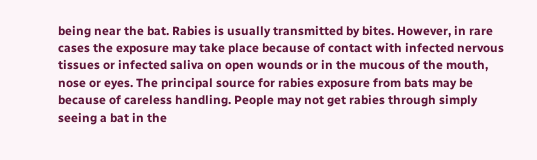being near the bat. Rabies is usually transmitted by bites. However, in rare cases the exposure may take place because of contact with infected nervous tissues or infected saliva on open wounds or in the mucous of the mouth, nose or eyes. The principal source for rabies exposure from bats may be because of careless handling. People may not get rabies through simply seeing a bat in the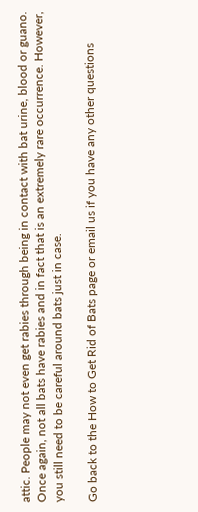attic. People may not even get rabies through being in contact with bat urine, blood or guano. Once again, not all bats have rabies and in fact that is an extremely rare occurrence. However, you still need to be careful around bats just in case.

Go back to the How to Get Rid of Bats page or email us if you have any other questions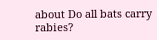about Do all bats carry rabies?